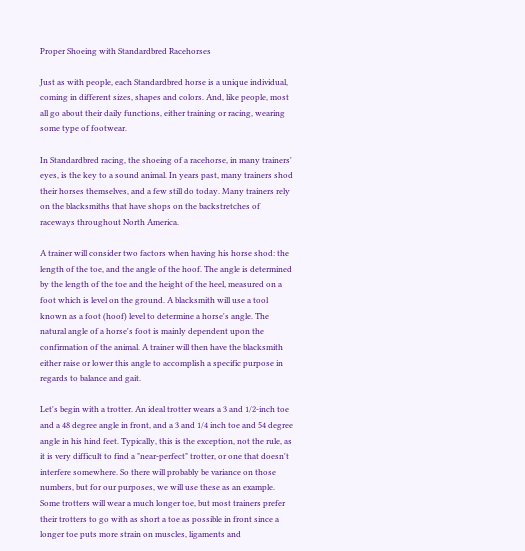Proper Shoeing with Standardbred Racehorses

Just as with people, each Standardbred horse is a unique individual, coming in different sizes, shapes and colors. And, like people, most all go about their daily functions, either training or racing, wearing some type of footwear.

In Standardbred racing, the shoeing of a racehorse, in many trainers' eyes, is the key to a sound animal. In years past, many trainers shod their horses themselves, and a few still do today. Many trainers rely on the blacksmiths that have shops on the backstretches of raceways throughout North America.

A trainer will consider two factors when having his horse shod: the length of the toe, and the angle of the hoof. The angle is determined by the length of the toe and the height of the heel, measured on a foot which is level on the ground. A blacksmith will use a tool known as a foot (hoof) level to determine a horse's angle. The natural angle of a horse's foot is mainly dependent upon the confirmation of the animal. A trainer will then have the blacksmith either raise or lower this angle to accomplish a specific purpose in regards to balance and gait.

Let's begin with a trotter. An ideal trotter wears a 3 and 1/2-inch toe and a 48 degree angle in front, and a 3 and 1/4 inch toe and 54 degree angle in his hind feet. Typically, this is the exception, not the rule, as it is very difficult to find a "near-perfect" trotter, or one that doesn't interfere somewhere. So there will probably be variance on those numbers, but for our purposes, we will use these as an example. Some trotters will wear a much longer toe, but most trainers prefer their trotters to go with as short a toe as possible in front since a longer toe puts more strain on muscles, ligaments and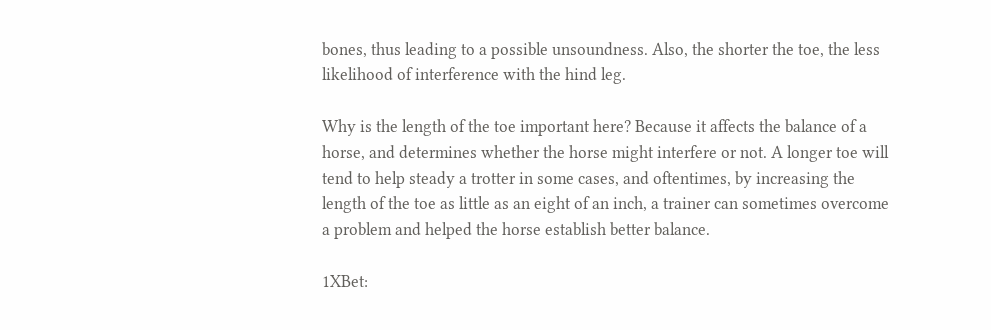bones, thus leading to a possible unsoundness. Also, the shorter the toe, the less likelihood of interference with the hind leg.

Why is the length of the toe important here? Because it affects the balance of a horse, and determines whether the horse might interfere or not. A longer toe will tend to help steady a trotter in some cases, and oftentimes, by increasing the length of the toe as little as an eight of an inch, a trainer can sometimes overcome a problem and helped the horse establish better balance.

1XBet: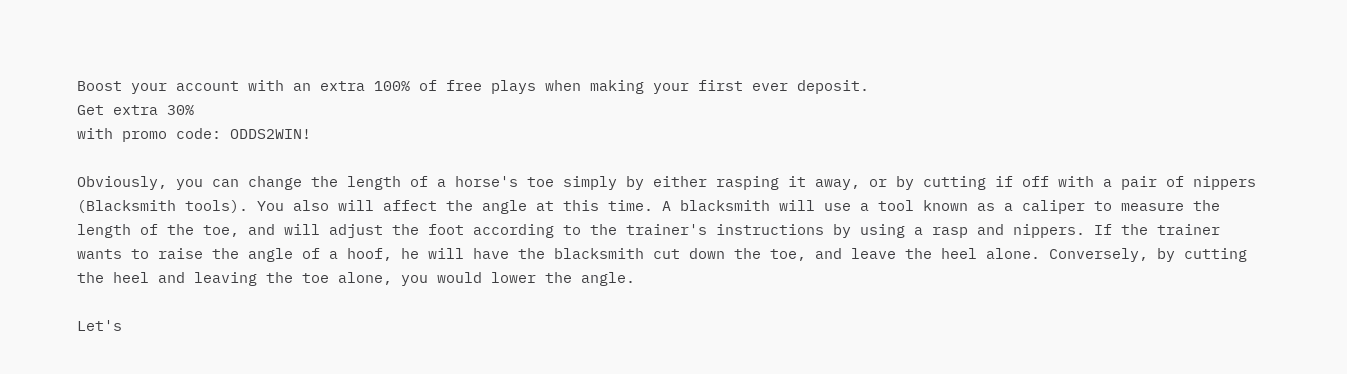Boost your account with an extra 100% of free plays when making your first ever deposit.
Get extra 30%
with promo code: ODDS2WIN!

Obviously, you can change the length of a horse's toe simply by either rasping it away, or by cutting if off with a pair of nippers (Blacksmith tools). You also will affect the angle at this time. A blacksmith will use a tool known as a caliper to measure the length of the toe, and will adjust the foot according to the trainer's instructions by using a rasp and nippers. If the trainer wants to raise the angle of a hoof, he will have the blacksmith cut down the toe, and leave the heel alone. Conversely, by cutting the heel and leaving the toe alone, you would lower the angle.

Let's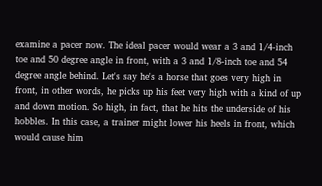examine a pacer now. The ideal pacer would wear a 3 and 1/4-inch toe and 50 degree angle in front, with a 3 and 1/8-inch toe and 54 degree angle behind. Let's say he's a horse that goes very high in front, in other words, he picks up his feet very high with a kind of up and down motion. So high, in fact, that he hits the underside of his hobbles. In this case, a trainer might lower his heels in front, which would cause him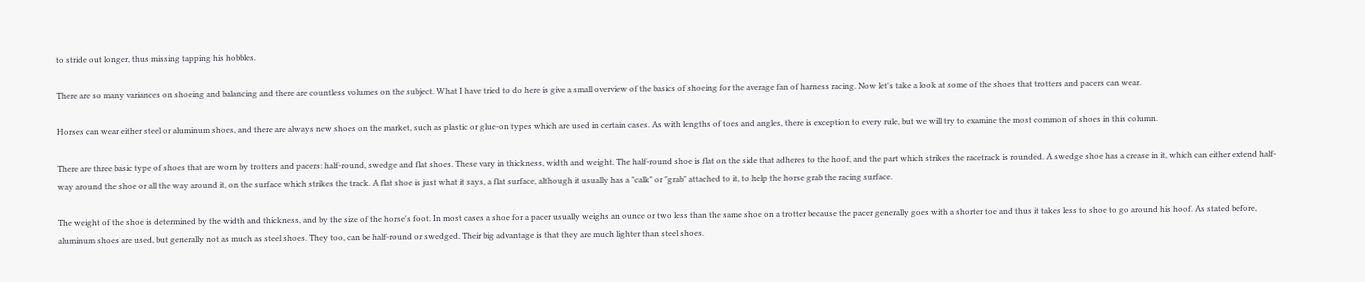to stride out longer, thus missing tapping his hobbles.

There are so many variances on shoeing and balancing and there are countless volumes on the subject. What I have tried to do here is give a small overview of the basics of shoeing for the average fan of harness racing. Now let's take a look at some of the shoes that trotters and pacers can wear.

Horses can wear either steel or aluminum shoes, and there are always new shoes on the market, such as plastic or glue-on types which are used in certain cases. As with lengths of toes and angles, there is exception to every rule, but we will try to examine the most common of shoes in this column.

There are three basic type of shoes that are worn by trotters and pacers: half-round, swedge and flat shoes. These vary in thickness, width and weight. The half-round shoe is flat on the side that adheres to the hoof, and the part which strikes the racetrack is rounded. A swedge shoe has a crease in it, which can either extend half-way around the shoe or all the way around it, on the surface which strikes the track. A flat shoe is just what it says, a flat surface, although it usually has a "calk" or "grab" attached to it, to help the horse grab the racing surface.

The weight of the shoe is determined by the width and thickness, and by the size of the horse's foot. In most cases a shoe for a pacer usually weighs an ounce or two less than the same shoe on a trotter because the pacer generally goes with a shorter toe and thus it takes less to shoe to go around his hoof. As stated before, aluminum shoes are used, but generally not as much as steel shoes. They too, can be half-round or swedged. Their big advantage is that they are much lighter than steel shoes.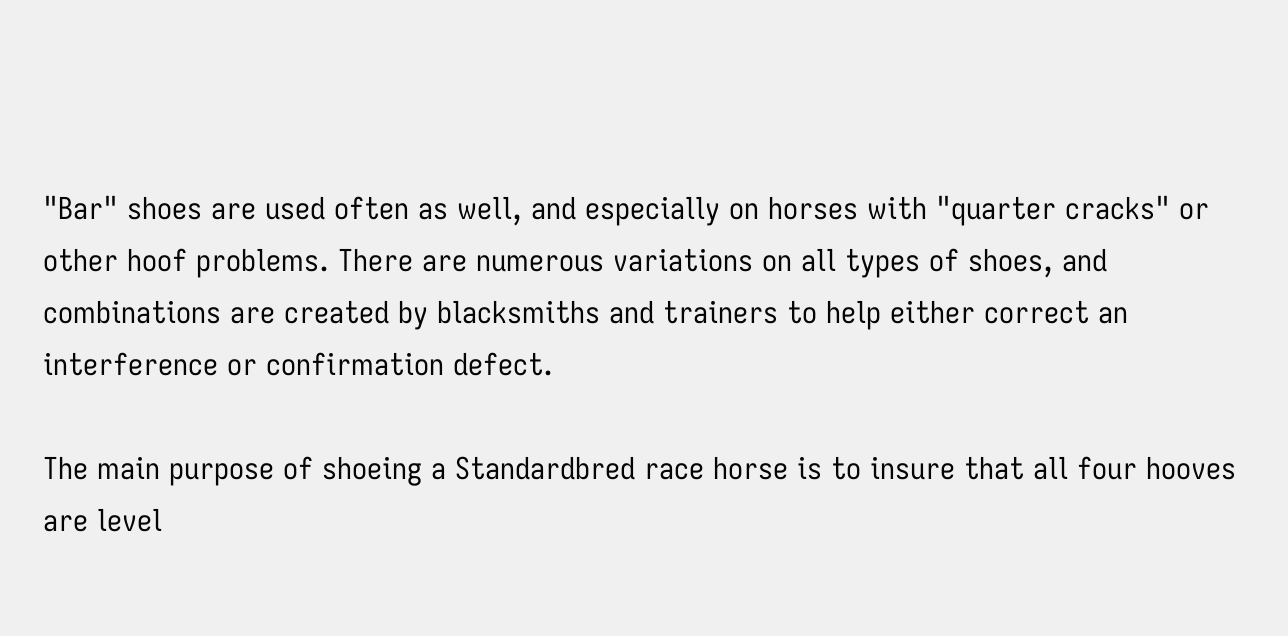"Bar" shoes are used often as well, and especially on horses with "quarter cracks" or other hoof problems. There are numerous variations on all types of shoes, and combinations are created by blacksmiths and trainers to help either correct an interference or confirmation defect.

The main purpose of shoeing a Standardbred race horse is to insure that all four hooves are level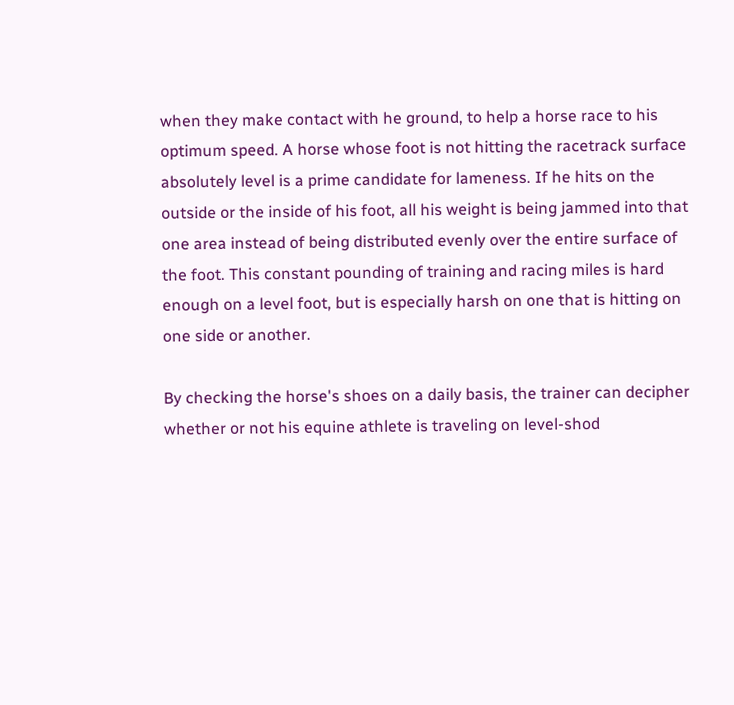when they make contact with he ground, to help a horse race to his optimum speed. A horse whose foot is not hitting the racetrack surface absolutely level is a prime candidate for lameness. If he hits on the outside or the inside of his foot, all his weight is being jammed into that one area instead of being distributed evenly over the entire surface of the foot. This constant pounding of training and racing miles is hard enough on a level foot, but is especially harsh on one that is hitting on one side or another.

By checking the horse's shoes on a daily basis, the trainer can decipher whether or not his equine athlete is traveling on level-shod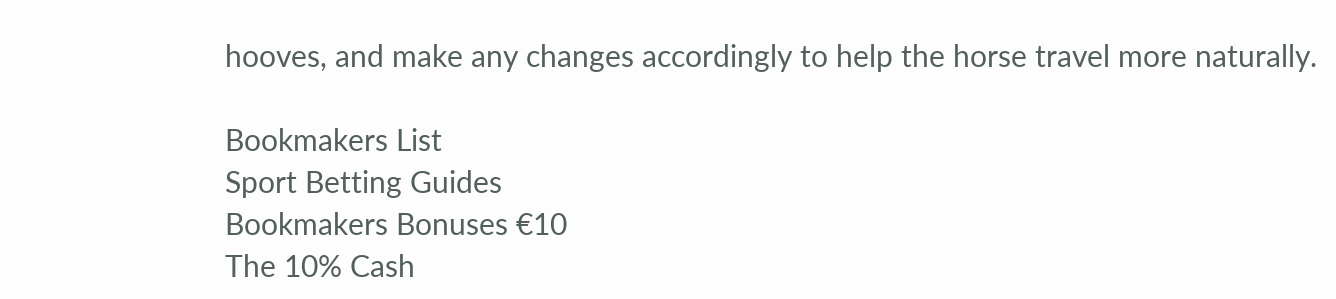hooves, and make any changes accordingly to help the horse travel more naturally.

Bookmakers List
Sport Betting Guides
Bookmakers Bonuses €10
The 10% Cash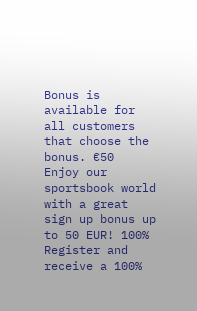Bonus is available for all customers that choose the bonus. €50
Enjoy our sportsbook world with a great sign up bonus up to 50 EUR! 100%
Register and receive a 100%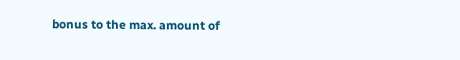bonus to the max. amount of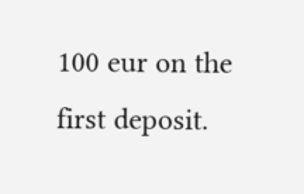100 eur on the first deposit.